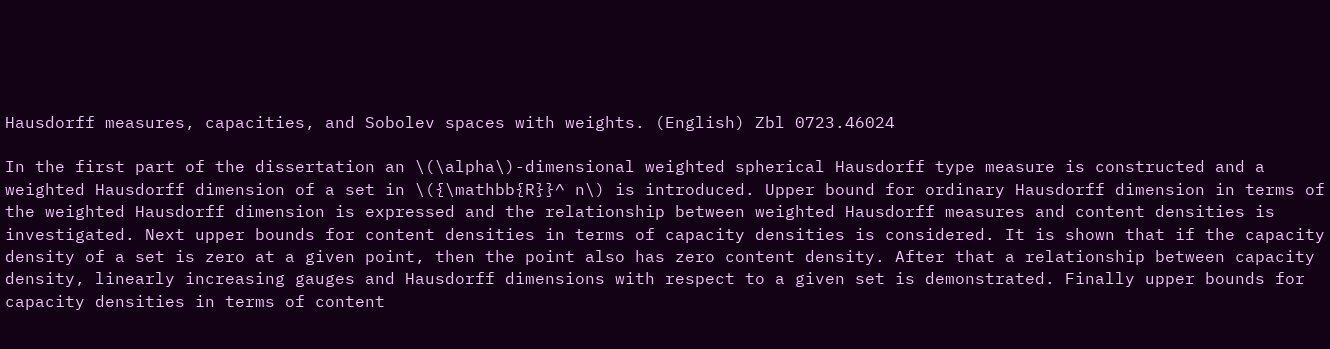Hausdorff measures, capacities, and Sobolev spaces with weights. (English) Zbl 0723.46024

In the first part of the dissertation an \(\alpha\)-dimensional weighted spherical Hausdorff type measure is constructed and a weighted Hausdorff dimension of a set in \({\mathbb{R}}^ n\) is introduced. Upper bound for ordinary Hausdorff dimension in terms of the weighted Hausdorff dimension is expressed and the relationship between weighted Hausdorff measures and content densities is investigated. Next upper bounds for content densities in terms of capacity densities is considered. It is shown that if the capacity density of a set is zero at a given point, then the point also has zero content density. After that a relationship between capacity density, linearly increasing gauges and Hausdorff dimensions with respect to a given set is demonstrated. Finally upper bounds for capacity densities in terms of content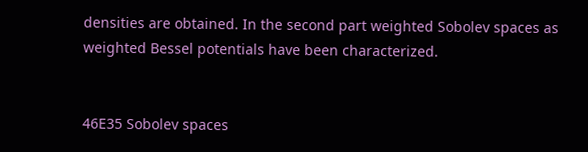densities are obtained. In the second part weighted Sobolev spaces as weighted Bessel potentials have been characterized.


46E35 Sobolev spaces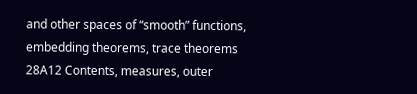and other spaces of “smooth” functions, embedding theorems, trace theorems
28A12 Contents, measures, outer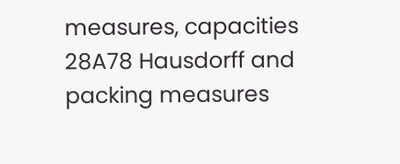measures, capacities
28A78 Hausdorff and packing measures